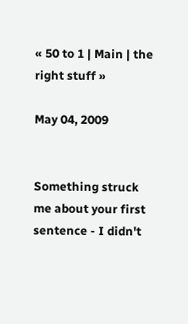« 50 to 1 | Main | the right stuff »

May 04, 2009


Something struck me about your first sentence - I didn't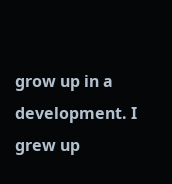grow up in a development. I grew up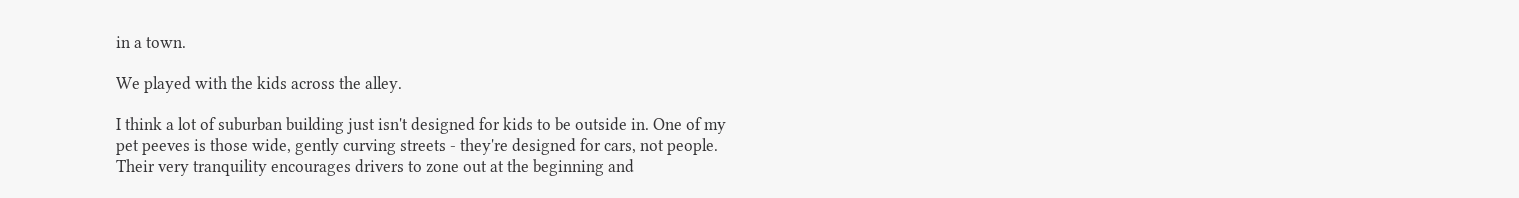in a town.

We played with the kids across the alley.

I think a lot of suburban building just isn't designed for kids to be outside in. One of my pet peeves is those wide, gently curving streets - they're designed for cars, not people. Their very tranquility encourages drivers to zone out at the beginning and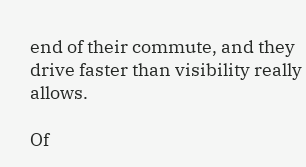end of their commute, and they drive faster than visibility really allows.

Of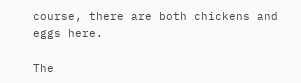course, there are both chickens and eggs here.

The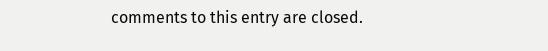comments to this entry are closed.